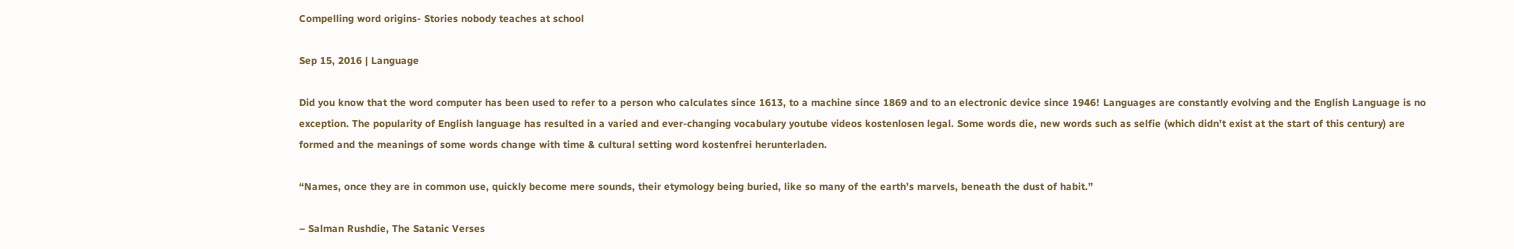Compelling word origins- Stories nobody teaches at school

Sep 15, 2016 | Language

Did you know that the word computer has been used to refer to a person who calculates since 1613, to a machine since 1869 and to an electronic device since 1946! Languages are constantly evolving and the English Language is no exception. The popularity of English language has resulted in a varied and ever-changing vocabulary youtube videos kostenlosen legal. Some words die, new words such as selfie (which didn’t exist at the start of this century) are formed and the meanings of some words change with time & cultural setting word kostenfrei herunterladen.

“Names, once they are in common use, quickly become mere sounds, their etymology being buried, like so many of the earth’s marvels, beneath the dust of habit.”

– Salman Rushdie, The Satanic Verses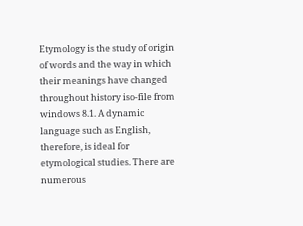Etymology is the study of origin of words and the way in which their meanings have changed throughout history iso-file from windows 8.1. A dynamic language such as English, therefore, is ideal for etymological studies. There are numerous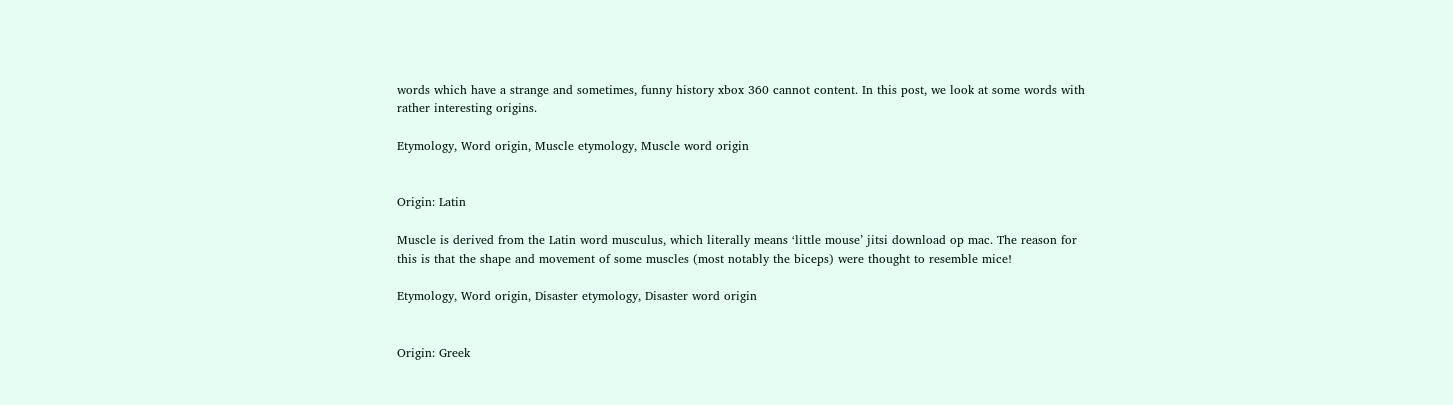words which have a strange and sometimes, funny history xbox 360 cannot content. In this post, we look at some words with rather interesting origins.

Etymology, Word origin, Muscle etymology, Muscle word origin


Origin: Latin

Muscle is derived from the Latin word musculus, which literally means ‘little mouse’ jitsi download op mac. The reason for this is that the shape and movement of some muscles (most notably the biceps) were thought to resemble mice!

Etymology, Word origin, Disaster etymology, Disaster word origin


Origin: Greek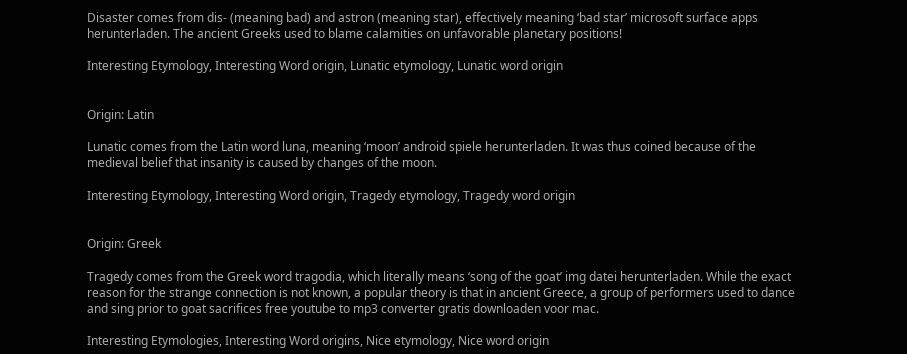Disaster comes from dis- (meaning bad) and astron (meaning star), effectively meaning ‘bad star’ microsoft surface apps herunterladen. The ancient Greeks used to blame calamities on unfavorable planetary positions!

Interesting Etymology, Interesting Word origin, Lunatic etymology, Lunatic word origin


Origin: Latin

Lunatic comes from the Latin word luna, meaning ‘moon’ android spiele herunterladen. It was thus coined because of the medieval belief that insanity is caused by changes of the moon.

Interesting Etymology, Interesting Word origin, Tragedy etymology, Tragedy word origin


Origin: Greek

Tragedy comes from the Greek word tragodia, which literally means ‘song of the goat’ img datei herunterladen. While the exact reason for the strange connection is not known, a popular theory is that in ancient Greece, a group of performers used to dance and sing prior to goat sacrifices free youtube to mp3 converter gratis downloaden voor mac.

Interesting Etymologies, Interesting Word origins, Nice etymology, Nice word origin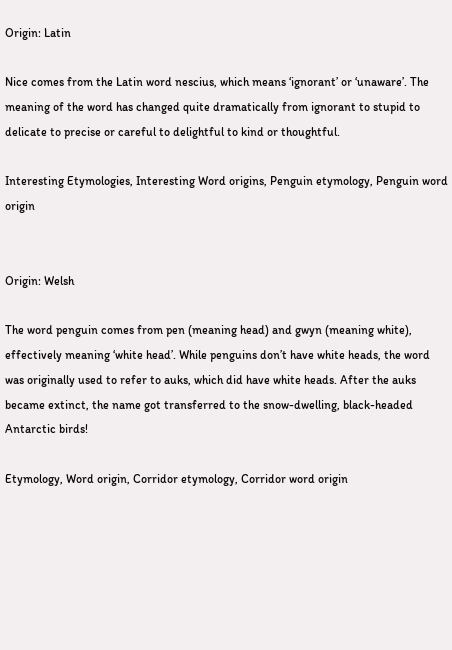Origin: Latin

Nice comes from the Latin word nescius, which means ‘ignorant’ or ‘unaware’. The meaning of the word has changed quite dramatically from ignorant to stupid to delicate to precise or careful to delightful to kind or thoughtful.

Interesting Etymologies, Interesting Word origins, Penguin etymology, Penguin word origin


Origin: Welsh

The word penguin comes from pen (meaning head) and gwyn (meaning white), effectively meaning ‘white head’. While penguins don’t have white heads, the word was originally used to refer to auks, which did have white heads. After the auks became extinct, the name got transferred to the snow-dwelling, black-headed Antarctic birds!

Etymology, Word origin, Corridor etymology, Corridor word origin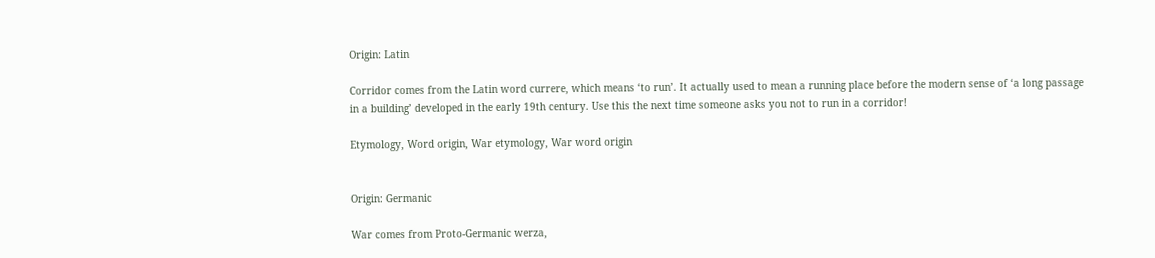Origin: Latin

Corridor comes from the Latin word currere, which means ‘to run’. It actually used to mean a running place before the modern sense of ‘a long passage in a building’ developed in the early 19th century. Use this the next time someone asks you not to run in a corridor!

Etymology, Word origin, War etymology, War word origin


Origin: Germanic

War comes from Proto-Germanic werza,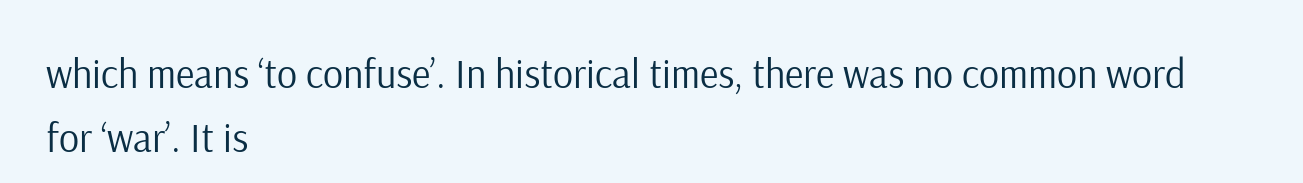which means ‘to confuse’. In historical times, there was no common word for ‘war’. It is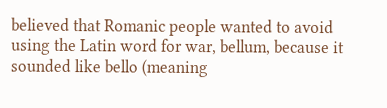believed that Romanic people wanted to avoid using the Latin word for war, bellum, because it sounded like bello (meaning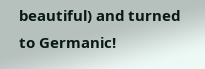beautiful) and turned to Germanic!